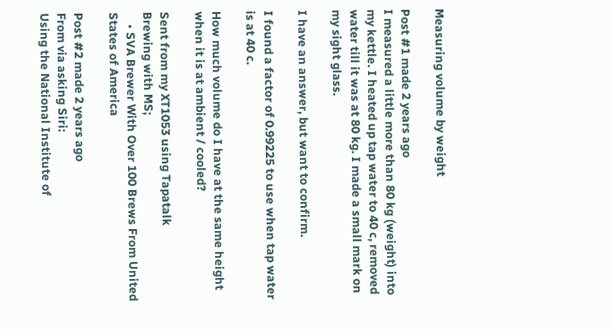Measuring volume by weight

Post #1 made 2 years ago
I measured a little more than 80 kg (weight) into my kettle. I heated up tap water to 40 c, removed water till it was at 80 kg. I made a small mark on my sight glass.

I have an answer, but want to confirm.

I found a factor of 0.99225 to use when tap water is at 40 c.

How much volume do I have at the same height when it is at ambient / cooled?

Sent from my XT1053 using Tapatalk
Brewing with MS;
    • SVA Brewer With Over 100 Brews From United States of America

Post #2 made 2 years ago
From via asking Siri:
Using the National Institute of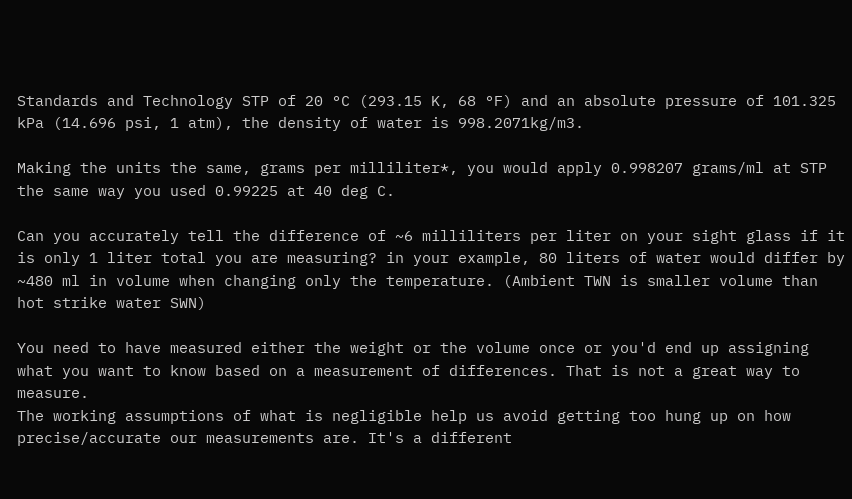Standards and Technology STP of 20 °C (293.15 K, 68 °F) and an absolute pressure of 101.325 kPa (14.696 psi, 1 atm), the density of water is 998.2071kg/m3.

Making the units the same, grams per milliliter*, you would apply 0.998207 grams/ml at STP the same way you used 0.99225 at 40 deg C.

Can you accurately tell the difference of ~6 milliliters per liter on your sight glass if it is only 1 liter total you are measuring? in your example, 80 liters of water would differ by ~480 ml in volume when changing only the temperature. (Ambient TWN is smaller volume than hot strike water SWN)

You need to have measured either the weight or the volume once or you'd end up assigning what you want to know based on a measurement of differences. That is not a great way to measure.
The working assumptions of what is negligible help us avoid getting too hung up on how precise/accurate our measurements are. It's a different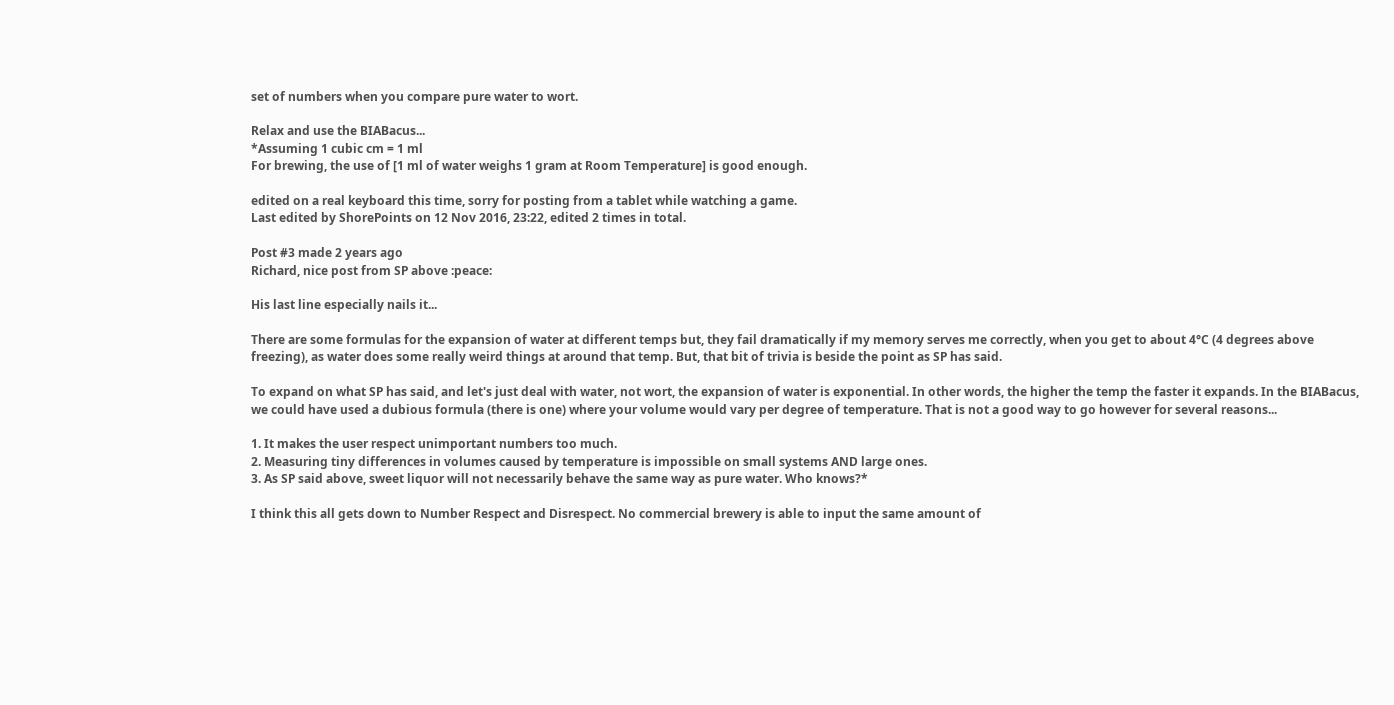set of numbers when you compare pure water to wort.

Relax and use the BIABacus...
*Assuming 1 cubic cm = 1 ml
For brewing, the use of [1 ml of water weighs 1 gram at Room Temperature] is good enough.

edited on a real keyboard this time, sorry for posting from a tablet while watching a game.
Last edited by ShorePoints on 12 Nov 2016, 23:22, edited 2 times in total.

Post #3 made 2 years ago
Richard, nice post from SP above :peace:

His last line especially nails it...

There are some formulas for the expansion of water at different temps but, they fail dramatically if my memory serves me correctly, when you get to about 4°C (4 degrees above freezing), as water does some really weird things at around that temp. But, that bit of trivia is beside the point as SP has said.

To expand on what SP has said, and let's just deal with water, not wort, the expansion of water is exponential. In other words, the higher the temp the faster it expands. In the BIABacus, we could have used a dubious formula (there is one) where your volume would vary per degree of temperature. That is not a good way to go however for several reasons...

1. It makes the user respect unimportant numbers too much.
2. Measuring tiny differences in volumes caused by temperature is impossible on small systems AND large ones.
3. As SP said above, sweet liquor will not necessarily behave the same way as pure water. Who knows?*

I think this all gets down to Number Respect and Disrespect. No commercial brewery is able to input the same amount of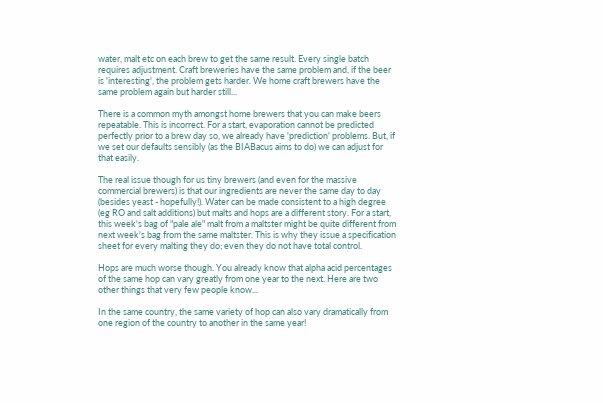water, malt etc on each brew to get the same result. Every single batch requires adjustment. Craft breweries have the same problem and, if the beer is 'interesting', the problem gets harder. We home craft brewers have the same problem again but harder still...

There is a common myth amongst home brewers that you can make beers repeatable. This is incorrect. For a start, evaporation cannot be predicted perfectly prior to a brew day so, we already have 'prediction' problems. But, if we set our defaults sensibly (as the BIABacus aims to do) we can adjust for that easily.

The real issue though for us tiny brewers (and even for the massive commercial brewers) is that our ingredients are never the same day to day (besides yeast - hopefully!). Water can be made consistent to a high degree (eg RO and salt additions) but malts and hops are a different story. For a start, this week's bag of "pale ale" malt from a maltster might be quite different from next week's bag from the same maltster. This is why they issue a specification sheet for every malting they do; even they do not have total control.

Hops are much worse though. You already know that alpha acid percentages of the same hop can vary greatly from one year to the next. Here are two other things that very few people know...

In the same country, the same variety of hop can also vary dramatically from one region of the country to another in the same year!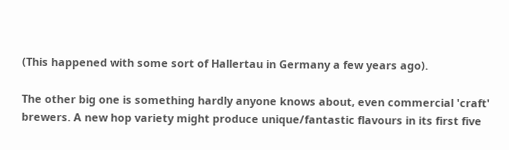(This happened with some sort of Hallertau in Germany a few years ago).

The other big one is something hardly anyone knows about, even commercial 'craft' brewers. A new hop variety might produce unique/fantastic flavours in its first five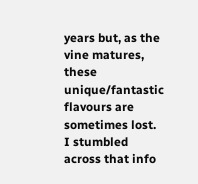years but, as the vine matures, these unique/fantastic flavours are sometimes lost. I stumbled across that info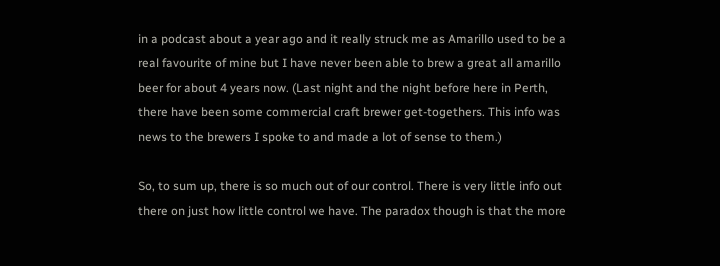in a podcast about a year ago and it really struck me as Amarillo used to be a real favourite of mine but I have never been able to brew a great all amarillo beer for about 4 years now. (Last night and the night before here in Perth, there have been some commercial craft brewer get-togethers. This info was news to the brewers I spoke to and made a lot of sense to them.)

So, to sum up, there is so much out of our control. There is very little info out there on just how little control we have. The paradox though is that the more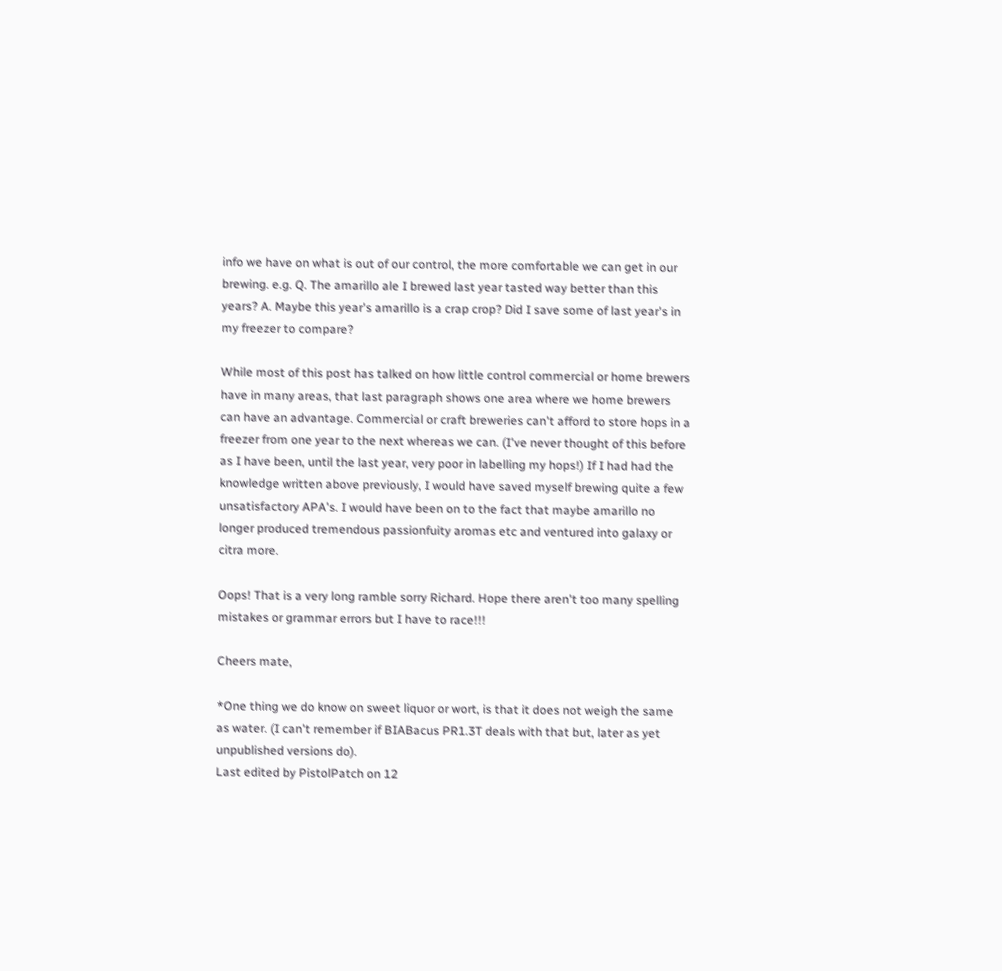info we have on what is out of our control, the more comfortable we can get in our brewing. e.g. Q. The amarillo ale I brewed last year tasted way better than this years? A. Maybe this year's amarillo is a crap crop? Did I save some of last year's in my freezer to compare?

While most of this post has talked on how little control commercial or home brewers have in many areas, that last paragraph shows one area where we home brewers can have an advantage. Commercial or craft breweries can't afford to store hops in a freezer from one year to the next whereas we can. (I've never thought of this before as I have been, until the last year, very poor in labelling my hops!) If I had had the knowledge written above previously, I would have saved myself brewing quite a few unsatisfactory APA's. I would have been on to the fact that maybe amarillo no longer produced tremendous passionfuity aromas etc and ventured into galaxy or citra more.

Oops! That is a very long ramble sorry Richard. Hope there aren't too many spelling mistakes or grammar errors but I have to race!!!

Cheers mate,

*One thing we do know on sweet liquor or wort, is that it does not weigh the same as water. (I can't remember if BIABacus PR1.3T deals with that but, later as yet unpublished versions do).
Last edited by PistolPatch on 12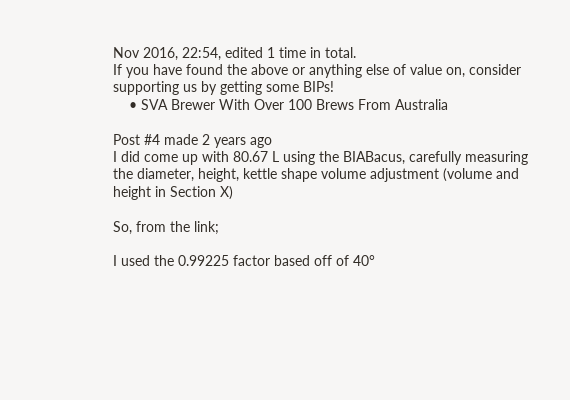Nov 2016, 22:54, edited 1 time in total.
If you have found the above or anything else of value on, consider supporting us by getting some BIPs!
    • SVA Brewer With Over 100 Brews From Australia

Post #4 made 2 years ago
I did come up with 80.67 L using the BIABacus, carefully measuring the diameter, height, kettle shape volume adjustment (volume and height in Section X)

So, from the link;

I used the 0.99225 factor based off of 40°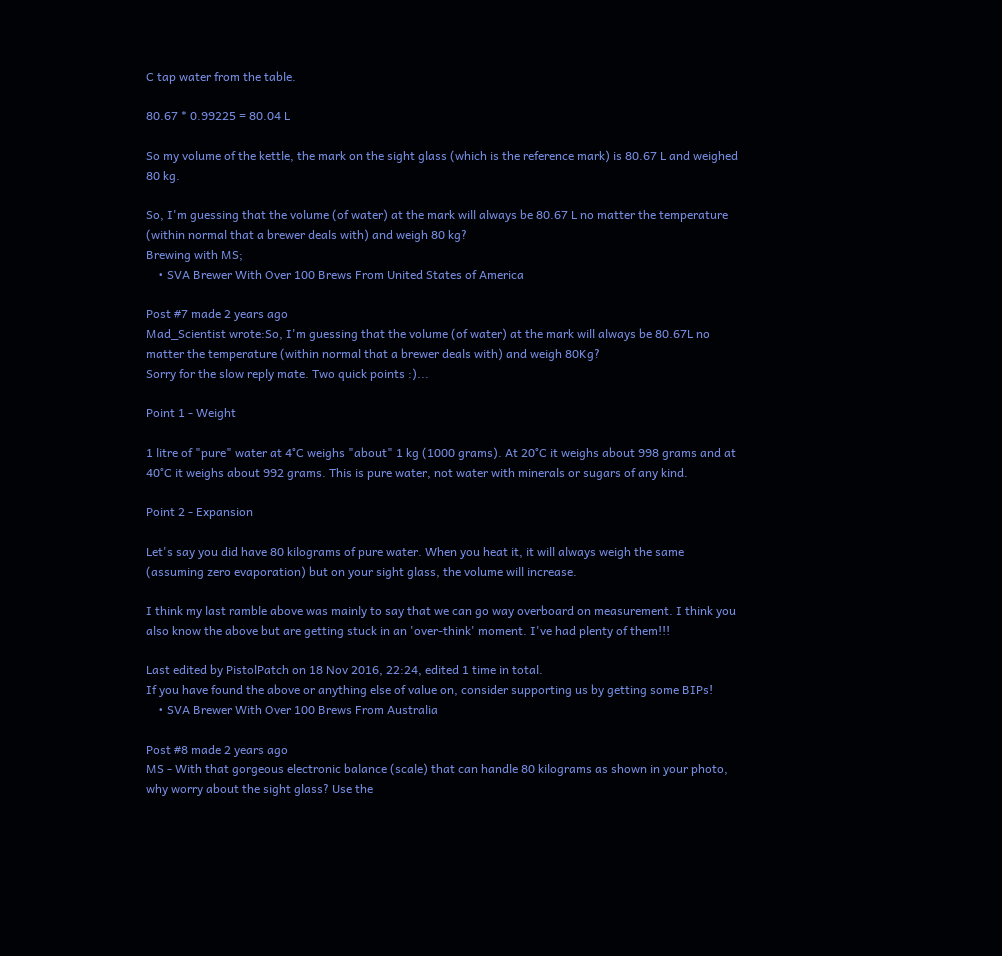C tap water from the table.

80.67 * 0.99225 = 80.04 L

So my volume of the kettle, the mark on the sight glass (which is the reference mark) is 80.67 L and weighed 80 kg.

So, I'm guessing that the volume (of water) at the mark will always be 80.67 L no matter the temperature (within normal that a brewer deals with) and weigh 80 kg?
Brewing with MS;
    • SVA Brewer With Over 100 Brews From United States of America

Post #7 made 2 years ago
Mad_Scientist wrote:So, I'm guessing that the volume (of water) at the mark will always be 80.67L no matter the temperature (within normal that a brewer deals with) and weigh 80Kg?
Sorry for the slow reply mate. Two quick points :)...

Point 1 - Weight

1 litre of "pure" water at 4°C weighs "about" 1 kg (1000 grams). At 20°C it weighs about 998 grams and at 40°C it weighs about 992 grams. This is pure water, not water with minerals or sugars of any kind.

Point 2 - Expansion

Let's say you did have 80 kilograms of pure water. When you heat it, it will always weigh the same (assuming zero evaporation) but on your sight glass, the volume will increase.

I think my last ramble above was mainly to say that we can go way overboard on measurement. I think you also know the above but are getting stuck in an 'over-think' moment. I've had plenty of them!!!

Last edited by PistolPatch on 18 Nov 2016, 22:24, edited 1 time in total.
If you have found the above or anything else of value on, consider supporting us by getting some BIPs!
    • SVA Brewer With Over 100 Brews From Australia

Post #8 made 2 years ago
MS - With that gorgeous electronic balance (scale) that can handle 80 kilograms as shown in your photo, why worry about the sight glass? Use the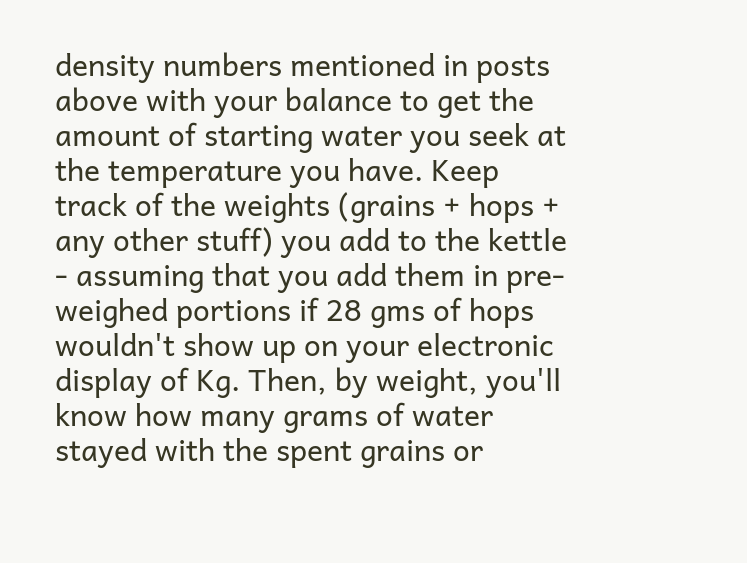density numbers mentioned in posts above with your balance to get the amount of starting water you seek at the temperature you have. Keep track of the weights (grains + hops + any other stuff) you add to the kettle - assuming that you add them in pre-weighed portions if 28 gms of hops wouldn't show up on your electronic display of Kg. Then, by weight, you'll know how many grams of water stayed with the spent grains or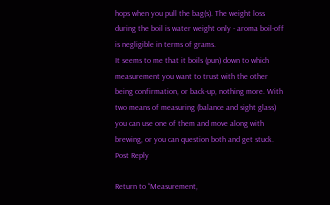hops when you pull the bag(s). The weight loss during the boil is water weight only - aroma boil-off is negligible in terms of grams.
It seems to me that it boils (pun) down to which measurement you want to trust with the other being confirmation, or back-up, nothing more. With two means of measuring (balance and sight glass) you can use one of them and move along with brewing, or you can question both and get stuck.
Post Reply

Return to “Measurement,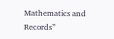Mathematics and Records”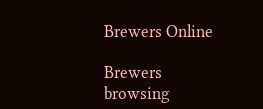Brewers Online

Brewers browsing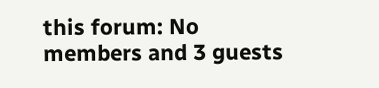this forum: No members and 3 guests